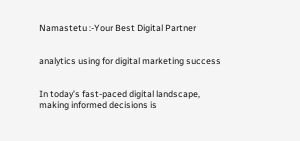Namastetu :-Your Best Digital Partner


analytics using for digital marketing success


In today’s fast-paced digital landscape, making informed decisions is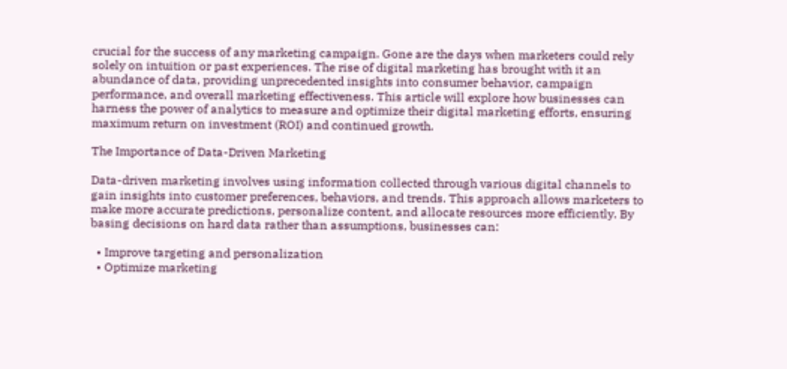crucial for the success of any marketing campaign. Gone are the days when marketers could rely solely on intuition or past experiences. The rise of digital marketing has brought with it an abundance of data, providing unprecedented insights into consumer behavior, campaign performance, and overall marketing effectiveness. This article will explore how businesses can harness the power of analytics to measure and optimize their digital marketing efforts, ensuring maximum return on investment (ROI) and continued growth.

The Importance of Data-Driven Marketing

Data-driven marketing involves using information collected through various digital channels to gain insights into customer preferences, behaviors, and trends. This approach allows marketers to make more accurate predictions, personalize content, and allocate resources more efficiently. By basing decisions on hard data rather than assumptions, businesses can:

  • Improve targeting and personalization
  • Optimize marketing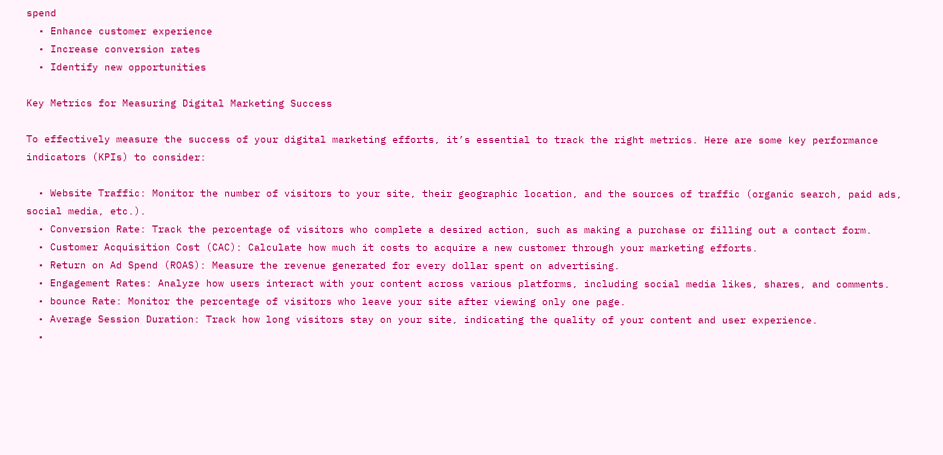spend
  • Enhance customer experience
  • Increase conversion rates
  • Identify new opportunities

Key Metrics for Measuring Digital Marketing Success

To effectively measure the success of your digital marketing efforts, it’s essential to track the right metrics. Here are some key performance indicators (KPIs) to consider:

  • Website Traffic: Monitor the number of visitors to your site, their geographic location, and the sources of traffic (organic search, paid ads, social media, etc.).
  • Conversion Rate: Track the percentage of visitors who complete a desired action, such as making a purchase or filling out a contact form.
  • Customer Acquisition Cost (CAC): Calculate how much it costs to acquire a new customer through your marketing efforts.
  • Return on Ad Spend (ROAS): Measure the revenue generated for every dollar spent on advertising.
  • Engagement Rates: Analyze how users interact with your content across various platforms, including social media likes, shares, and comments.
  • bounce Rate: Monitor the percentage of visitors who leave your site after viewing only one page.
  • Average Session Duration: Track how long visitors stay on your site, indicating the quality of your content and user experience.
  •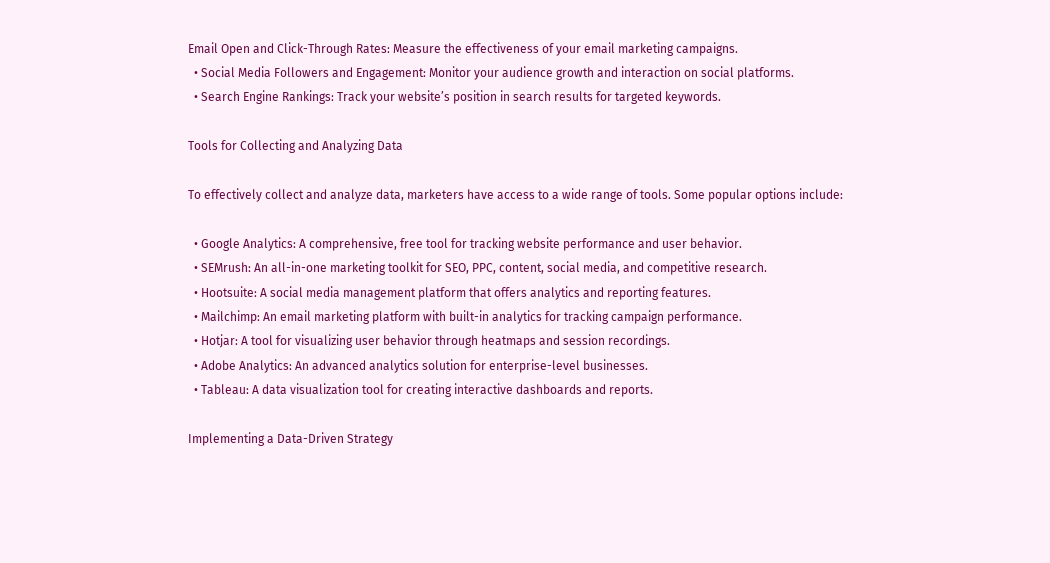Email Open and Click-Through Rates: Measure the effectiveness of your email marketing campaigns.
  • Social Media Followers and Engagement: Monitor your audience growth and interaction on social platforms.
  • Search Engine Rankings: Track your website’s position in search results for targeted keywords.

Tools for Collecting and Analyzing Data

To effectively collect and analyze data, marketers have access to a wide range of tools. Some popular options include:

  • Google Analytics: A comprehensive, free tool for tracking website performance and user behavior.
  • SEMrush: An all-in-one marketing toolkit for SEO, PPC, content, social media, and competitive research.
  • Hootsuite: A social media management platform that offers analytics and reporting features.
  • Mailchimp: An email marketing platform with built-in analytics for tracking campaign performance.
  • Hotjar: A tool for visualizing user behavior through heatmaps and session recordings.
  • Adobe Analytics: An advanced analytics solution for enterprise-level businesses.
  • Tableau: A data visualization tool for creating interactive dashboards and reports.

Implementing a Data-Driven Strategy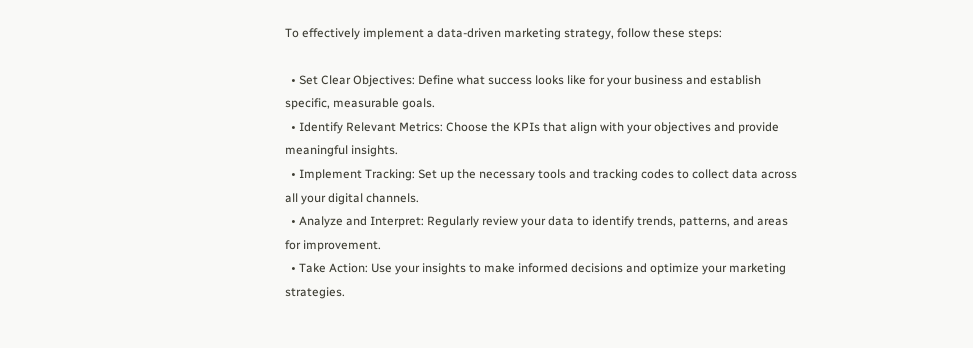To effectively implement a data-driven marketing strategy, follow these steps:

  • Set Clear Objectives: Define what success looks like for your business and establish specific, measurable goals.
  • Identify Relevant Metrics: Choose the KPIs that align with your objectives and provide meaningful insights.
  • Implement Tracking: Set up the necessary tools and tracking codes to collect data across all your digital channels.
  • Analyze and Interpret: Regularly review your data to identify trends, patterns, and areas for improvement.
  • Take Action: Use your insights to make informed decisions and optimize your marketing strategies.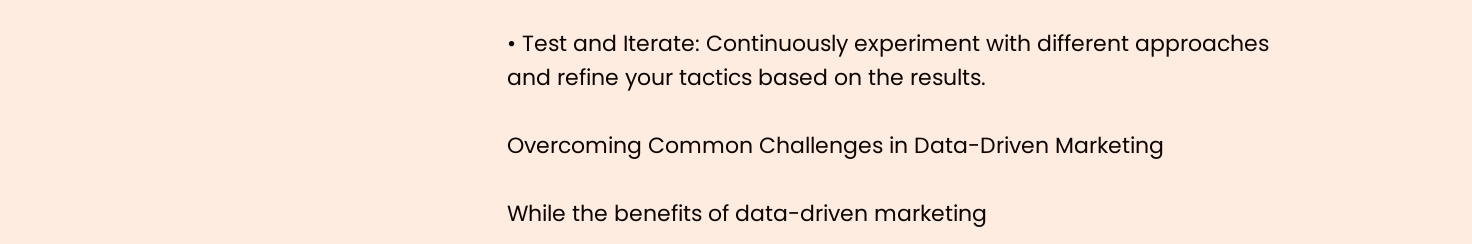• Test and Iterate: Continuously experiment with different approaches and refine your tactics based on the results.

Overcoming Common Challenges in Data-Driven Marketing

While the benefits of data-driven marketing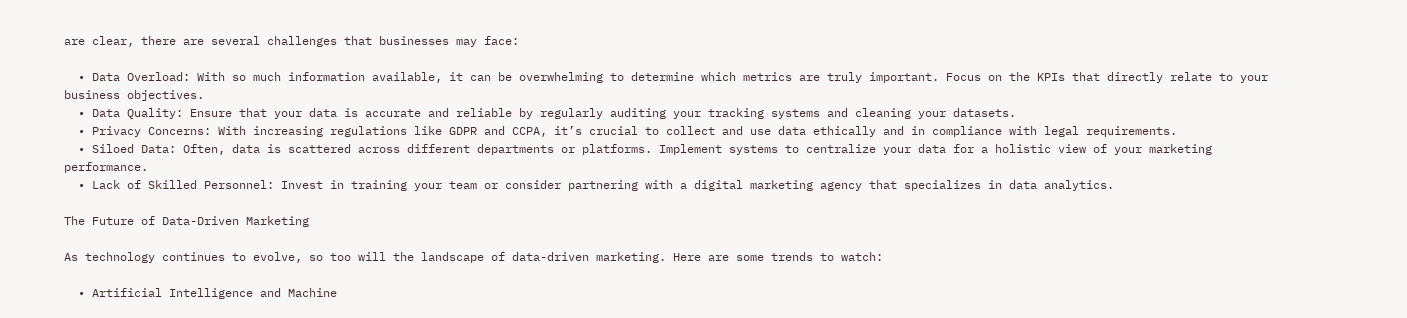are clear, there are several challenges that businesses may face:

  • Data Overload: With so much information available, it can be overwhelming to determine which metrics are truly important. Focus on the KPIs that directly relate to your business objectives.
  • Data Quality: Ensure that your data is accurate and reliable by regularly auditing your tracking systems and cleaning your datasets.
  • Privacy Concerns: With increasing regulations like GDPR and CCPA, it’s crucial to collect and use data ethically and in compliance with legal requirements.
  • Siloed Data: Often, data is scattered across different departments or platforms. Implement systems to centralize your data for a holistic view of your marketing performance.
  • Lack of Skilled Personnel: Invest in training your team or consider partnering with a digital marketing agency that specializes in data analytics.

The Future of Data-Driven Marketing

As technology continues to evolve, so too will the landscape of data-driven marketing. Here are some trends to watch:

  • Artificial Intelligence and Machine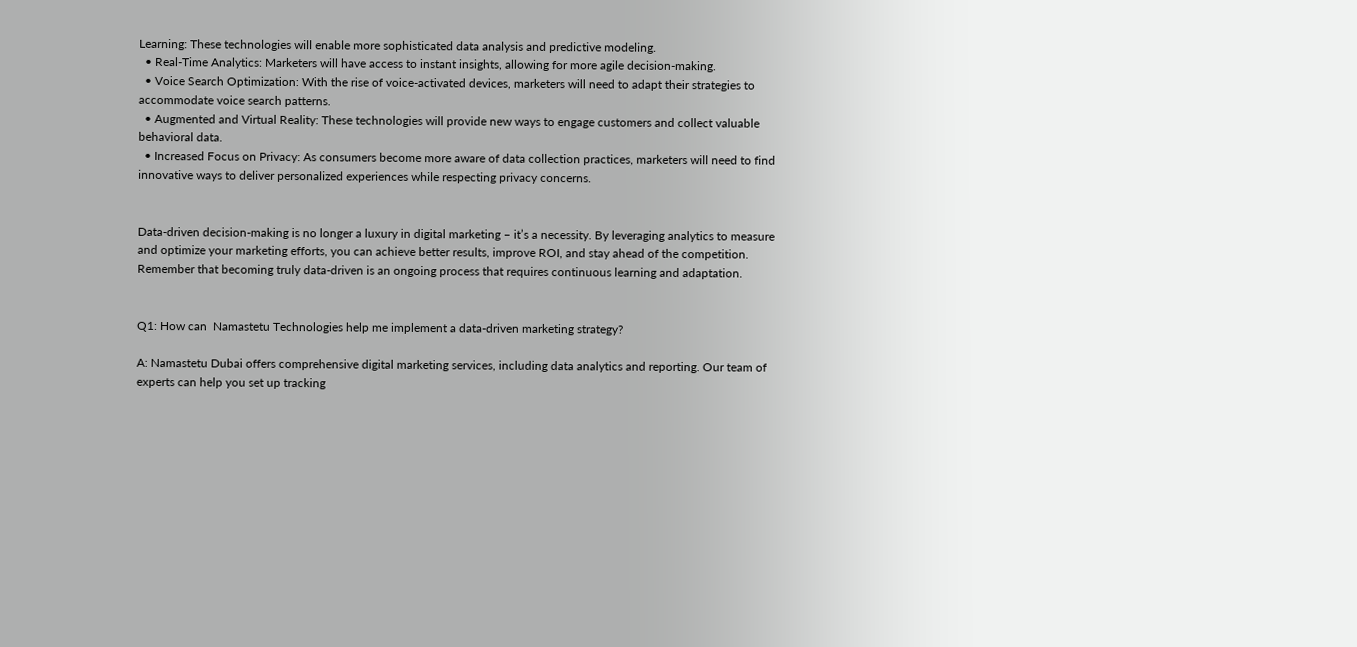Learning: These technologies will enable more sophisticated data analysis and predictive modeling.
  • Real-Time Analytics: Marketers will have access to instant insights, allowing for more agile decision-making.
  • Voice Search Optimization: With the rise of voice-activated devices, marketers will need to adapt their strategies to accommodate voice search patterns.
  • Augmented and Virtual Reality: These technologies will provide new ways to engage customers and collect valuable behavioral data.
  • Increased Focus on Privacy: As consumers become more aware of data collection practices, marketers will need to find innovative ways to deliver personalized experiences while respecting privacy concerns.


Data-driven decision-making is no longer a luxury in digital marketing – it’s a necessity. By leveraging analytics to measure and optimize your marketing efforts, you can achieve better results, improve ROI, and stay ahead of the competition. Remember that becoming truly data-driven is an ongoing process that requires continuous learning and adaptation.


Q1: How can  Namastetu Technologies help me implement a data-driven marketing strategy?

A: Namastetu Dubai offers comprehensive digital marketing services, including data analytics and reporting. Our team of experts can help you set up tracking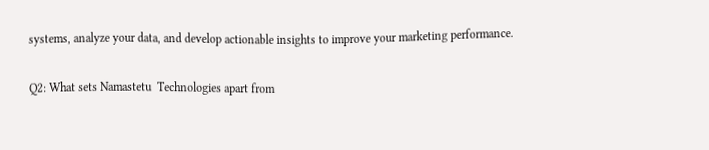systems, analyze your data, and develop actionable insights to improve your marketing performance.

Q2: What sets Namastetu  Technologies apart from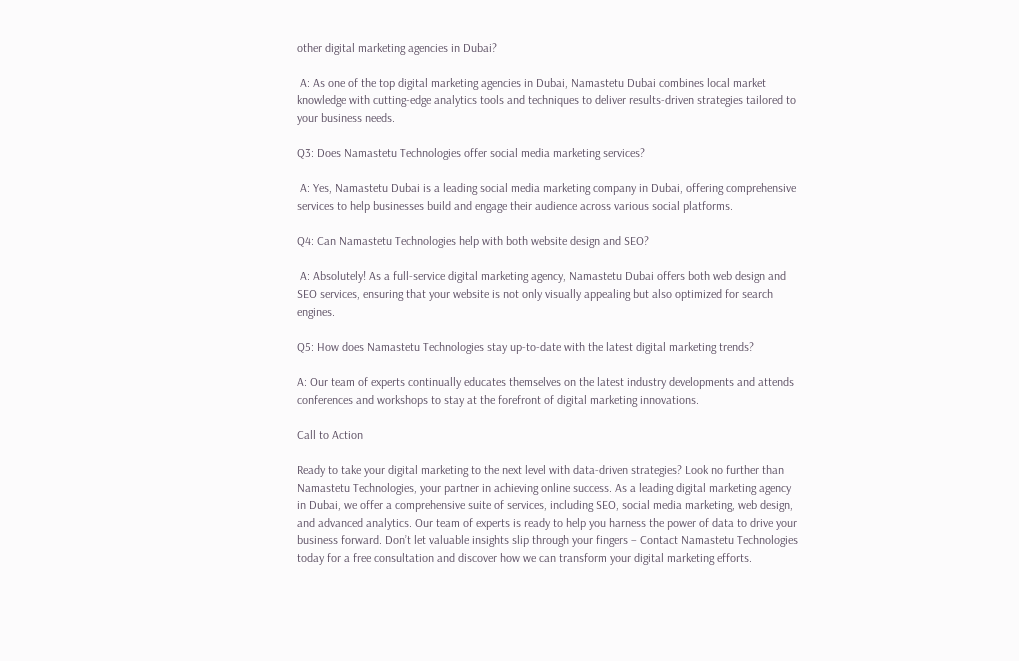other digital marketing agencies in Dubai?

 A: As one of the top digital marketing agencies in Dubai, Namastetu Dubai combines local market knowledge with cutting-edge analytics tools and techniques to deliver results-driven strategies tailored to your business needs.

Q3: Does Namastetu Technologies offer social media marketing services?

 A: Yes, Namastetu Dubai is a leading social media marketing company in Dubai, offering comprehensive services to help businesses build and engage their audience across various social platforms.

Q4: Can Namastetu Technologies help with both website design and SEO?

 A: Absolutely! As a full-service digital marketing agency, Namastetu Dubai offers both web design and SEO services, ensuring that your website is not only visually appealing but also optimized for search engines.

Q5: How does Namastetu Technologies stay up-to-date with the latest digital marketing trends?

A: Our team of experts continually educates themselves on the latest industry developments and attends conferences and workshops to stay at the forefront of digital marketing innovations.

Call to Action

Ready to take your digital marketing to the next level with data-driven strategies? Look no further than Namastetu Technologies, your partner in achieving online success. As a leading digital marketing agency in Dubai, we offer a comprehensive suite of services, including SEO, social media marketing, web design, and advanced analytics. Our team of experts is ready to help you harness the power of data to drive your business forward. Don’t let valuable insights slip through your fingers – Contact Namastetu Technologies today for a free consultation and discover how we can transform your digital marketing efforts.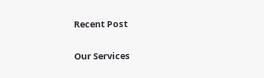Recent Post

Our Services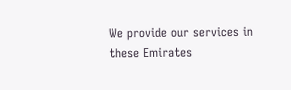We provide our services in these Emirates